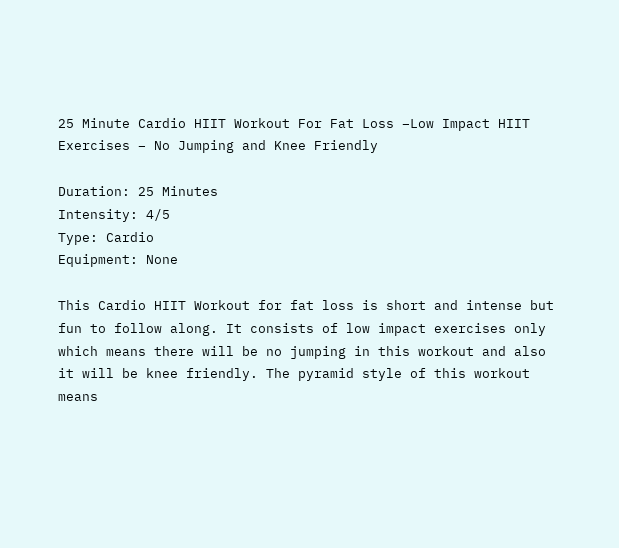25 Minute Cardio HIIT Workout For Fat Loss –Low Impact HIIT Exercises – No Jumping and Knee Friendly

Duration: 25 Minutes
Intensity: 4/5
Type: Cardio
Equipment: None

This Cardio HIIT Workout for fat loss is short and intense but fun to follow along. It consists of low impact exercises only which means there will be no jumping in this workout and also it will be knee friendly. The pyramid style of this workout means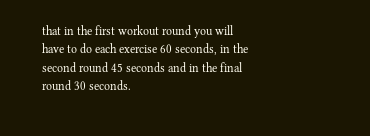that in the first workout round you will have to do each exercise 60 seconds, in the second round 45 seconds and in the final round 30 seconds.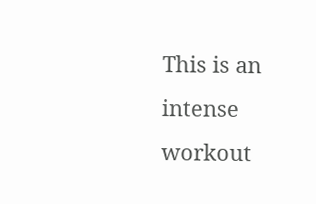This is an intense workout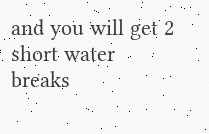and you will get 2 short water breaks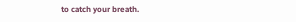to catch your breath.